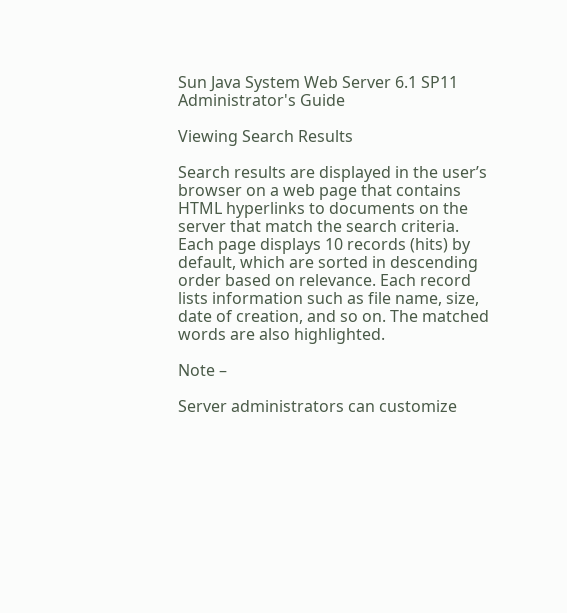Sun Java System Web Server 6.1 SP11 Administrator's Guide

Viewing Search Results

Search results are displayed in the user’s browser on a web page that contains HTML hyperlinks to documents on the server that match the search criteria. Each page displays 10 records (hits) by default, which are sorted in descending order based on relevance. Each record lists information such as file name, size, date of creation, and so on. The matched words are also highlighted.

Note –

Server administrators can customize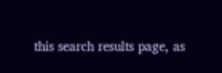this search results page, as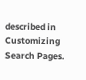described in Customizing Search Pages.